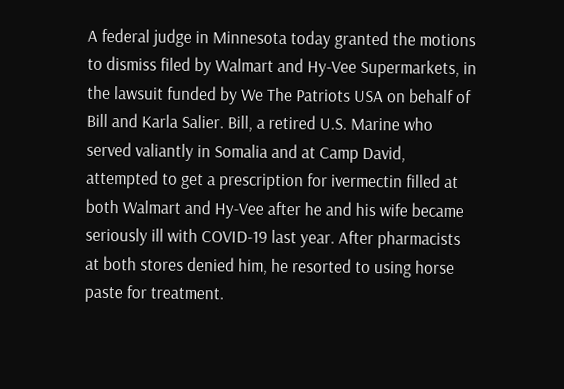A federal judge in Minnesota today granted the motions to dismiss filed by Walmart and Hy-Vee Supermarkets, in the lawsuit funded by We The Patriots USA on behalf of Bill and Karla Salier. Bill, a retired U.S. Marine who served valiantly in Somalia and at Camp David, attempted to get a prescription for ivermectin filled at both Walmart and Hy-Vee after he and his wife became seriously ill with COVID-19 last year. After pharmacists at both stores denied him, he resorted to using horse paste for treatment.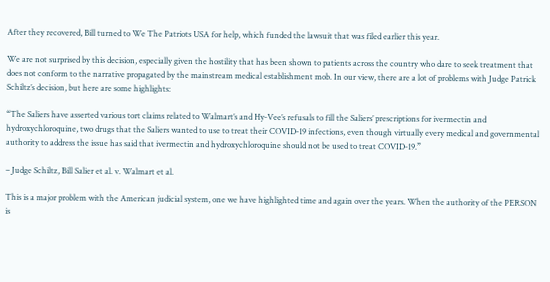After they recovered, Bill turned to We The Patriots USA for help, which funded the lawsuit that was filed earlier this year.

We are not surprised by this decision, especially given the hostility that has been shown to patients across the country who dare to seek treatment that does not conform to the narrative propagated by the mainstream medical establishment mob. In our view, there are a lot of problems with Judge Patrick Schiltz’s decision, but here are some highlights:

“The Saliers have asserted various tort claims related to Walmart’s and Hy‐Vee’s refusals to fill the Saliers’ prescriptions for ivermectin and hydroxychloroquine, two drugs that the Saliers wanted to use to treat their COVID‐19 infections, even though virtually every medical and governmental authority to address the issue has said that ivermectin and hydroxychloroquine should not be used to treat COVID‐19.”

– Judge Schiltz, Bill Salier et al. v. Walmart et al.

This is a major problem with the American judicial system, one we have highlighted time and again over the years. When the authority of the PERSON is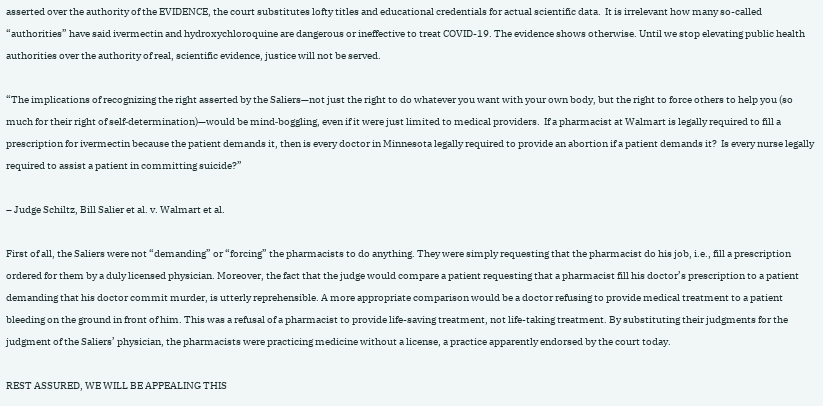asserted over the authority of the EVIDENCE, the court substitutes lofty titles and educational credentials for actual scientific data.  It is irrelevant how many so-called “authorities” have said ivermectin and hydroxychloroquine are dangerous or ineffective to treat COVID-19. The evidence shows otherwise. Until we stop elevating public health authorities over the authority of real, scientific evidence, justice will not be served.

“The implications of recognizing the right asserted by the Saliers—not just the right to do whatever you want with your own body, but the right to force others to help you (so much for their right of self‐determination)—would be mind‐boggling, even if it were just limited to medical providers.  If a pharmacist at Walmart is legally required to fill a prescription for ivermectin because the patient demands it, then is every doctor in Minnesota legally required to provide an abortion if a patient demands it?  Is every nurse legally required to assist a patient in committing suicide?”

– Judge Schiltz, Bill Salier et al. v. Walmart et al.

First of all, the Saliers were not “demanding” or “forcing” the pharmacists to do anything. They were simply requesting that the pharmacist do his job, i.e., fill a prescription ordered for them by a duly licensed physician. Moreover, the fact that the judge would compare a patient requesting that a pharmacist fill his doctor’s prescription to a patient demanding that his doctor commit murder, is utterly reprehensible. A more appropriate comparison would be a doctor refusing to provide medical treatment to a patient bleeding on the ground in front of him. This was a refusal of a pharmacist to provide life-saving treatment, not life-taking treatment. By substituting their judgments for the judgment of the Saliers’ physician, the pharmacists were practicing medicine without a license, a practice apparently endorsed by the court today.

REST ASSURED, WE WILL BE APPEALING THIS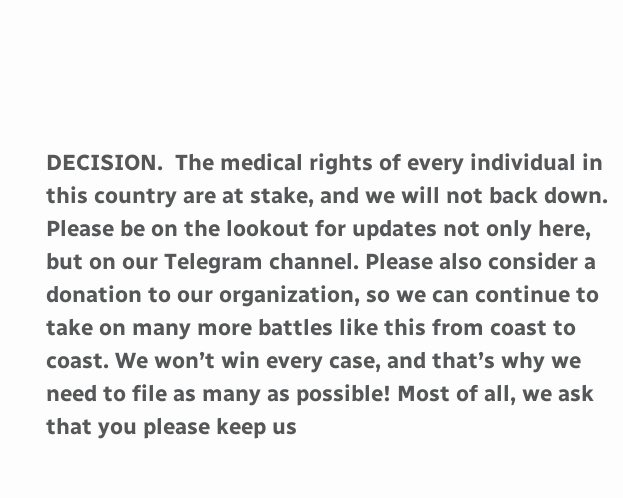DECISION.  The medical rights of every individual in this country are at stake, and we will not back down. Please be on the lookout for updates not only here, but on our Telegram channel. Please also consider a donation to our organization, so we can continue to take on many more battles like this from coast to coast. We won’t win every case, and that’s why we need to file as many as possible! Most of all, we ask that you please keep us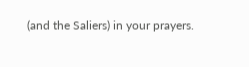(and the Saliers) in your prayers.